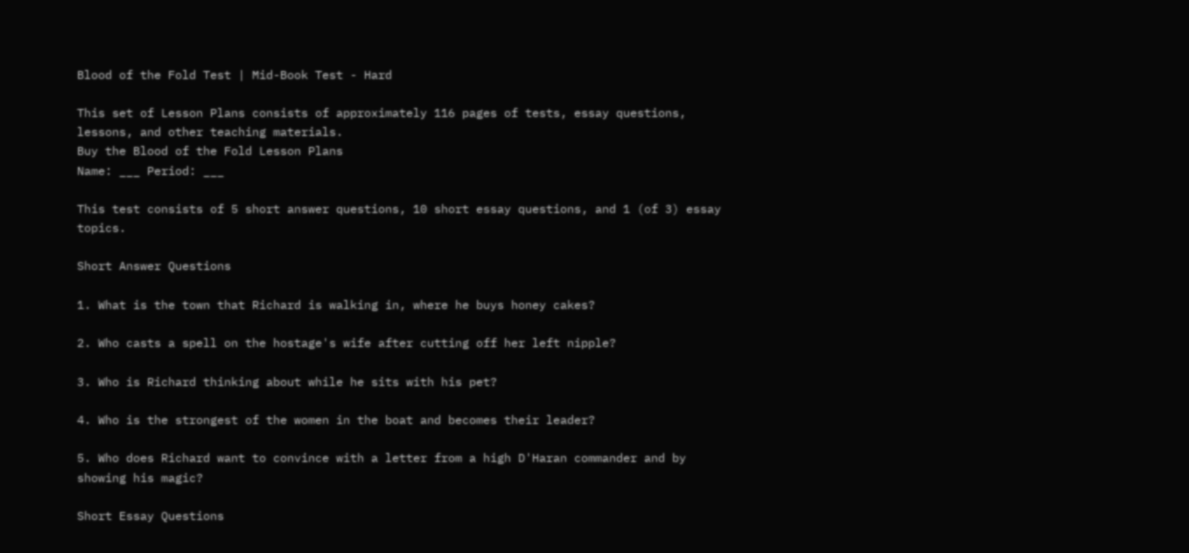Blood of the Fold Test | Mid-Book Test - Hard

This set of Lesson Plans consists of approximately 116 pages of tests, essay questions, lessons, and other teaching materials.
Buy the Blood of the Fold Lesson Plans
Name: ___ Period: ___

This test consists of 5 short answer questions, 10 short essay questions, and 1 (of 3) essay topics.

Short Answer Questions

1. What is the town that Richard is walking in, where he buys honey cakes?

2. Who casts a spell on the hostage's wife after cutting off her left nipple?

3. Who is Richard thinking about while he sits with his pet?

4. Who is the strongest of the women in the boat and becomes their leader?

5. Who does Richard want to convince with a letter from a high D'Haran commander and by showing his magic?

Short Essay Questions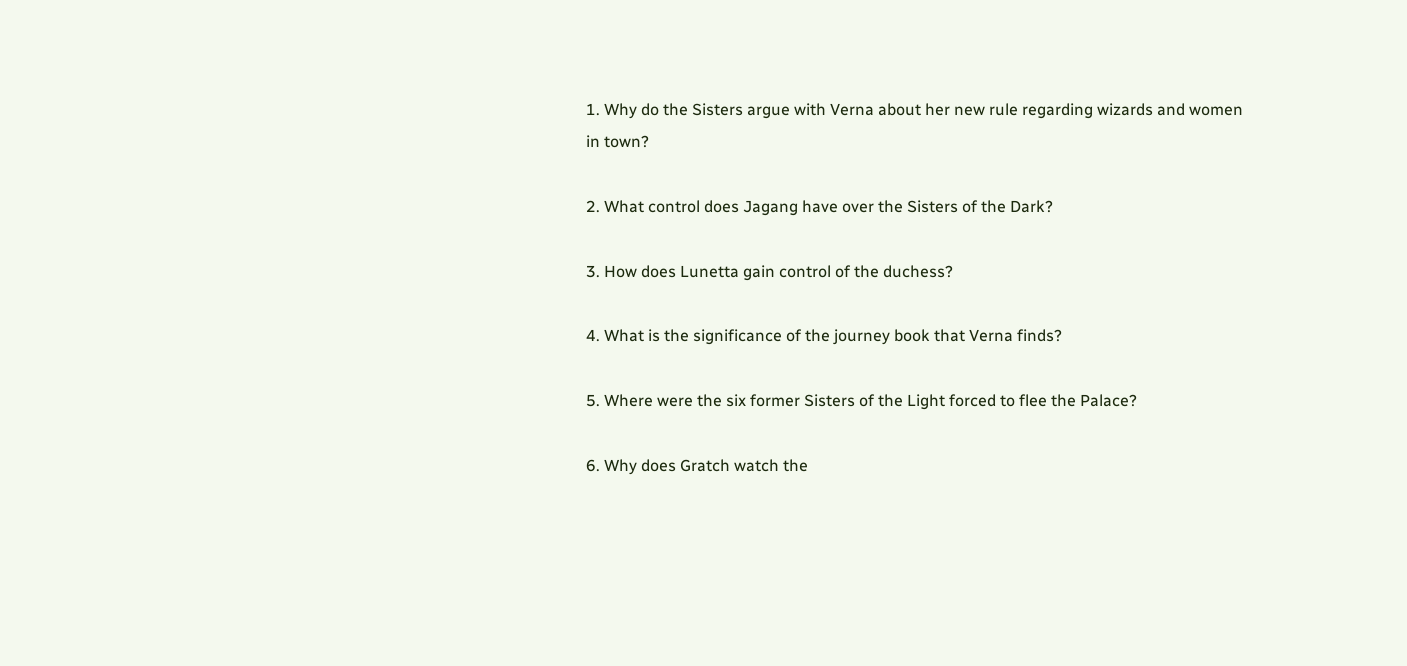1. Why do the Sisters argue with Verna about her new rule regarding wizards and women in town?

2. What control does Jagang have over the Sisters of the Dark?

3. How does Lunetta gain control of the duchess?

4. What is the significance of the journey book that Verna finds?

5. Where were the six former Sisters of the Light forced to flee the Palace?

6. Why does Gratch watch the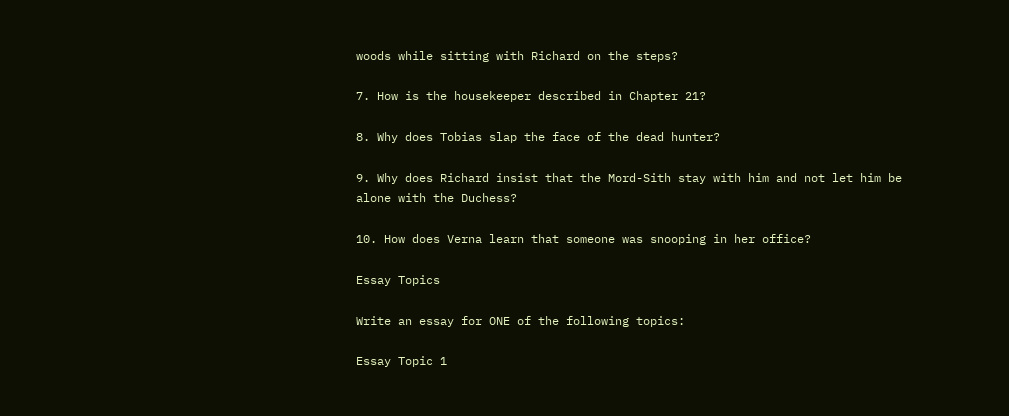woods while sitting with Richard on the steps?

7. How is the housekeeper described in Chapter 21?

8. Why does Tobias slap the face of the dead hunter?

9. Why does Richard insist that the Mord-Sith stay with him and not let him be alone with the Duchess?

10. How does Verna learn that someone was snooping in her office?

Essay Topics

Write an essay for ONE of the following topics:

Essay Topic 1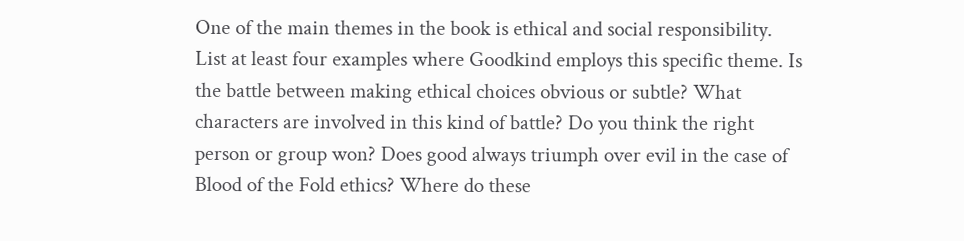One of the main themes in the book is ethical and social responsibility. List at least four examples where Goodkind employs this specific theme. Is the battle between making ethical choices obvious or subtle? What characters are involved in this kind of battle? Do you think the right person or group won? Does good always triumph over evil in the case of Blood of the Fold ethics? Where do these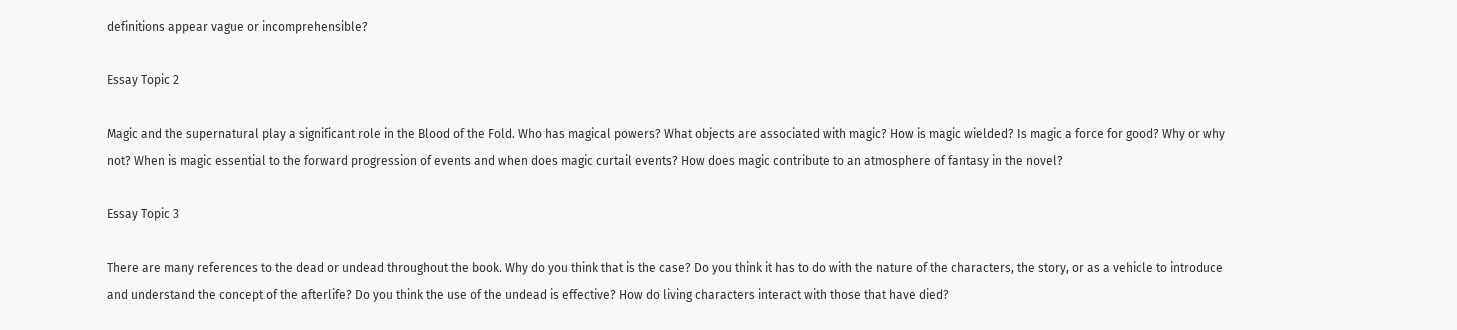definitions appear vague or incomprehensible?

Essay Topic 2

Magic and the supernatural play a significant role in the Blood of the Fold. Who has magical powers? What objects are associated with magic? How is magic wielded? Is magic a force for good? Why or why not? When is magic essential to the forward progression of events and when does magic curtail events? How does magic contribute to an atmosphere of fantasy in the novel?

Essay Topic 3

There are many references to the dead or undead throughout the book. Why do you think that is the case? Do you think it has to do with the nature of the characters, the story, or as a vehicle to introduce and understand the concept of the afterlife? Do you think the use of the undead is effective? How do living characters interact with those that have died?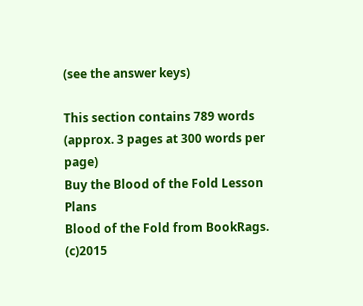(see the answer keys)

This section contains 789 words
(approx. 3 pages at 300 words per page)
Buy the Blood of the Fold Lesson Plans
Blood of the Fold from BookRags. (c)2015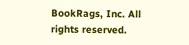BookRags, Inc. All rights reserved.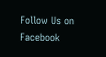Follow Us on Facebook